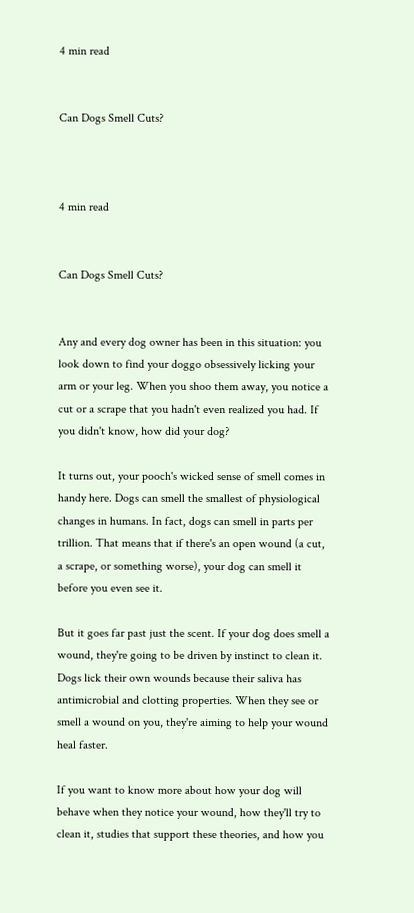4 min read


Can Dogs Smell Cuts?



4 min read


Can Dogs Smell Cuts?


Any and every dog owner has been in this situation: you look down to find your doggo obsessively licking your arm or your leg. When you shoo them away, you notice a cut or a scrape that you hadn't even realized you had. If you didn't know, how did your dog?

It turns out, your pooch's wicked sense of smell comes in handy here. Dogs can smell the smallest of physiological changes in humans. In fact, dogs can smell in parts per trillion. That means that if there's an open wound (a cut, a scrape, or something worse), your dog can smell it before you even see it.

But it goes far past just the scent. If your dog does smell a wound, they're going to be driven by instinct to clean it. Dogs lick their own wounds because their saliva has antimicrobial and clotting properties. When they see or smell a wound on you, they're aiming to help your wound heal faster.

If you want to know more about how your dog will behave when they notice your wound, how they'll try to clean it, studies that support these theories, and how you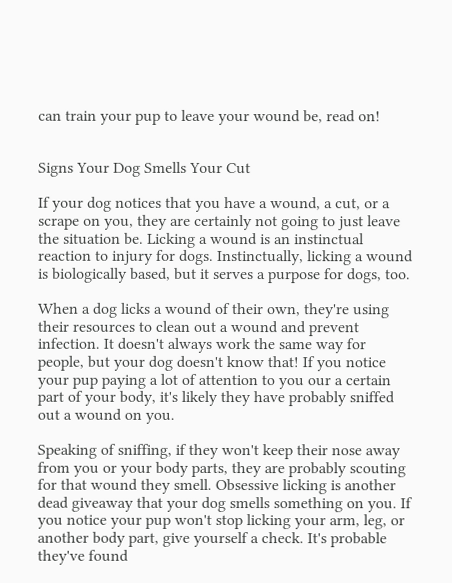can train your pup to leave your wound be, read on!


Signs Your Dog Smells Your Cut

If your dog notices that you have a wound, a cut, or a scrape on you, they are certainly not going to just leave the situation be. Licking a wound is an instinctual reaction to injury for dogs. Instinctually, licking a wound is biologically based, but it serves a purpose for dogs, too.

When a dog licks a wound of their own, they're using their resources to clean out a wound and prevent infection. It doesn't always work the same way for people, but your dog doesn't know that! If you notice your pup paying a lot of attention to you our a certain part of your body, it's likely they have probably sniffed out a wound on you.

Speaking of sniffing, if they won't keep their nose away from you or your body parts, they are probably scouting for that wound they smell. Obsessive licking is another dead giveaway that your dog smells something on you. If you notice your pup won't stop licking your arm, leg, or another body part, give yourself a check. It's probable they've found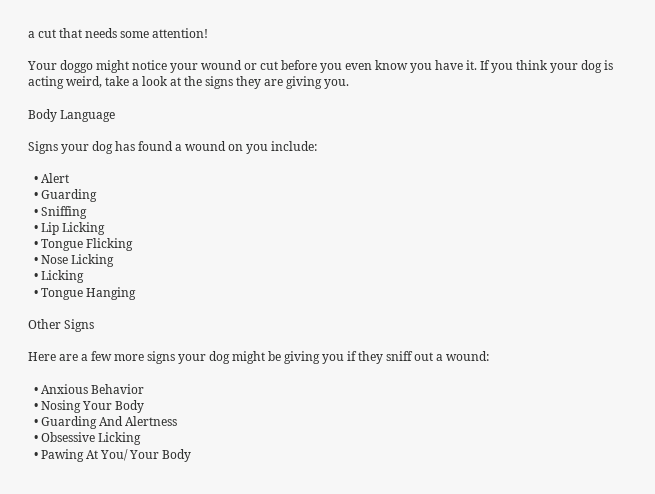a cut that needs some attention!

Your doggo might notice your wound or cut before you even know you have it. If you think your dog is acting weird, take a look at the signs they are giving you.

Body Language

Signs your dog has found a wound on you include:

  • Alert
  • Guarding
  • Sniffing
  • Lip Licking
  • Tongue Flicking
  • Nose Licking
  • Licking
  • Tongue Hanging

Other Signs

Here are a few more signs your dog might be giving you if they sniff out a wound:

  • Anxious Behavior
  • Nosing Your Body
  • Guarding And Alertness
  • Obsessive Licking
  • Pawing At You/ Your Body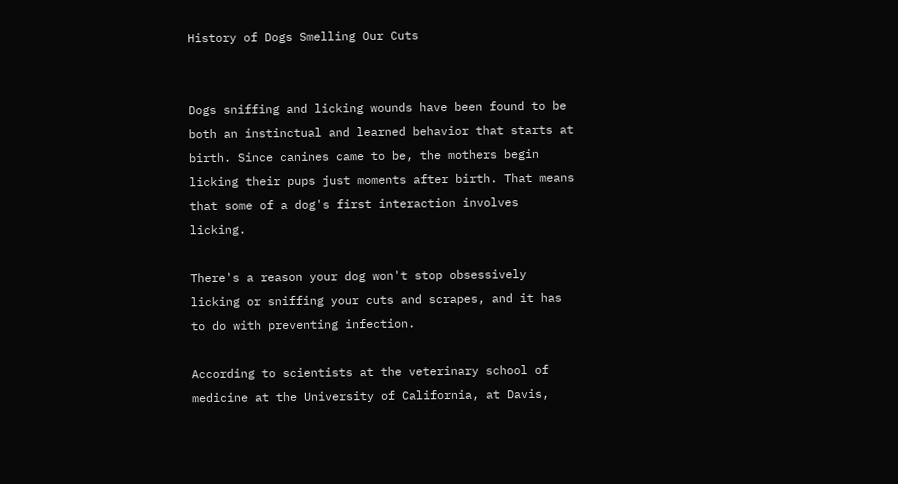History of Dogs Smelling Our Cuts


Dogs sniffing and licking wounds have been found to be both an instinctual and learned behavior that starts at birth. Since canines came to be, the mothers begin licking their pups just moments after birth. That means that some of a dog's first interaction involves licking.

There's a reason your dog won't stop obsessively licking or sniffing your cuts and scrapes, and it has to do with preventing infection.

According to scientists at the veterinary school of medicine at the University of California, at Davis,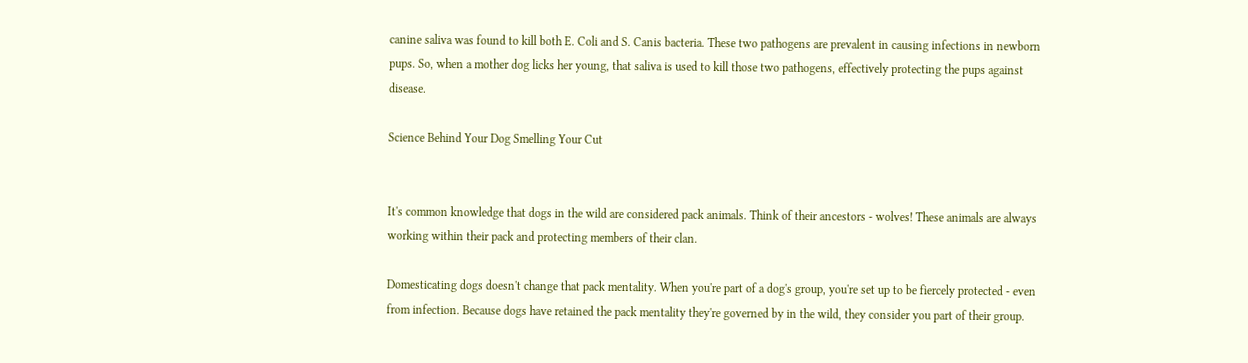canine saliva was found to kill both E. Coli and S. Canis bacteria. These two pathogens are prevalent in causing infections in newborn pups. So, when a mother dog licks her young, that saliva is used to kill those two pathogens, effectively protecting the pups against disease.

Science Behind Your Dog Smelling Your Cut


It's common knowledge that dogs in the wild are considered pack animals. Think of their ancestors - wolves! These animals are always working within their pack and protecting members of their clan.

Domesticating dogs doesn't change that pack mentality. When you're part of a dog's group, you're set up to be fiercely protected - even from infection. Because dogs have retained the pack mentality they're governed by in the wild, they consider you part of their group.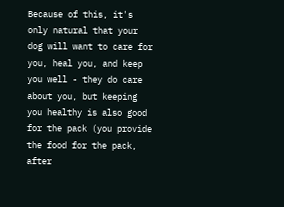Because of this, it's only natural that your dog will want to care for you, heal you, and keep you well - they do care about you, but keeping you healthy is also good for the pack (you provide the food for the pack, after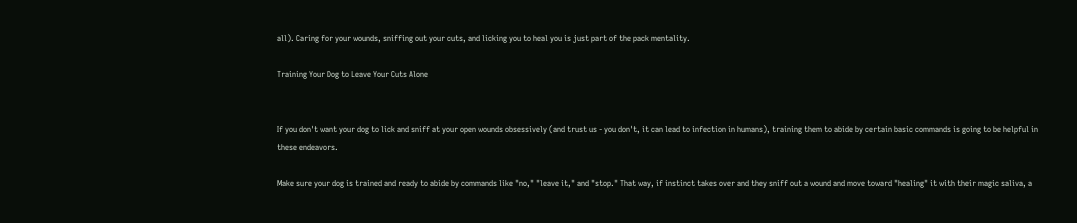all). Caring for your wounds, sniffing out your cuts, and licking you to heal you is just part of the pack mentality.

Training Your Dog to Leave Your Cuts Alone


If you don't want your dog to lick and sniff at your open wounds obsessively (and trust us - you don't, it can lead to infection in humans), training them to abide by certain basic commands is going to be helpful in these endeavors.

Make sure your dog is trained and ready to abide by commands like "no," "leave it," and "stop." That way, if instinct takes over and they sniff out a wound and move toward "healing" it with their magic saliva, a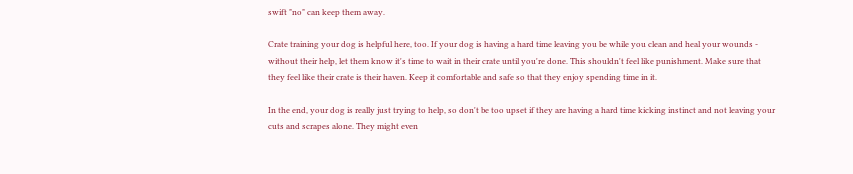swift "no" can keep them away.

Crate training your dog is helpful here, too. If your dog is having a hard time leaving you be while you clean and heal your wounds - without their help, let them know it's time to wait in their crate until you're done. This shouldn't feel like punishment. Make sure that they feel like their crate is their haven. Keep it comfortable and safe so that they enjoy spending time in it.

In the end, your dog is really just trying to help, so don't be too upset if they are having a hard time kicking instinct and not leaving your cuts and scrapes alone. They might even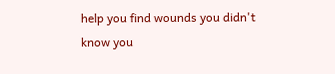help you find wounds you didn't know you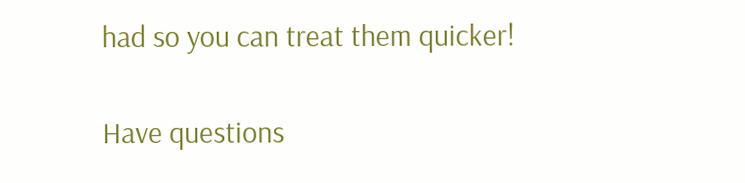had so you can treat them quicker!

Have questions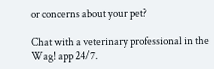or concerns about your pet?

Chat with a veterinary professional in the Wag! app 24/7.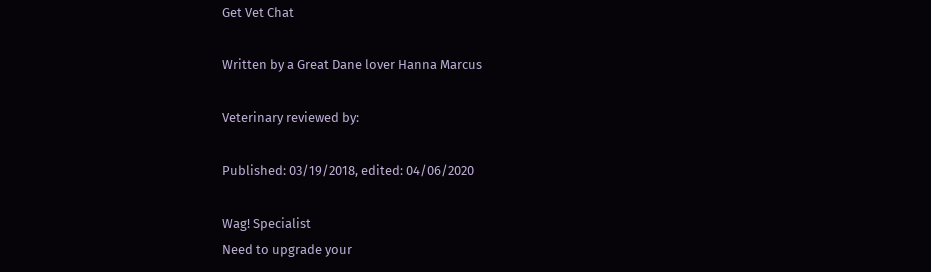Get Vet Chat

Written by a Great Dane lover Hanna Marcus

Veterinary reviewed by:

Published: 03/19/2018, edited: 04/06/2020

Wag! Specialist
Need to upgrade your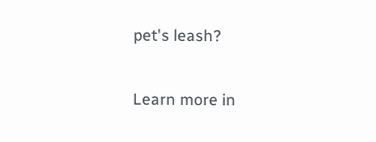pet's leash?

Learn more in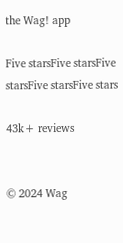the Wag! app

Five starsFive starsFive starsFive starsFive stars

43k+ reviews


© 2024 Wag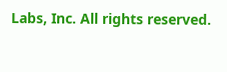Labs, Inc. All rights reserved.